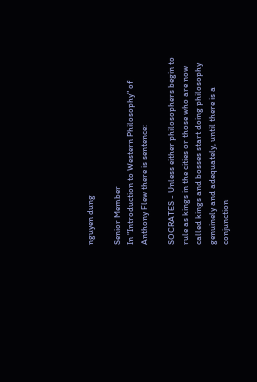nguyen dung

Senior Member
In "Introduction to Western Philosophy" of Anthony Flew there is sentence:

SOCRATES - Unless either philosophers begin to rule as kings in the cities or those who are now called kings and bosses start doing philosophy genuinely and adequately, until there is a conjunction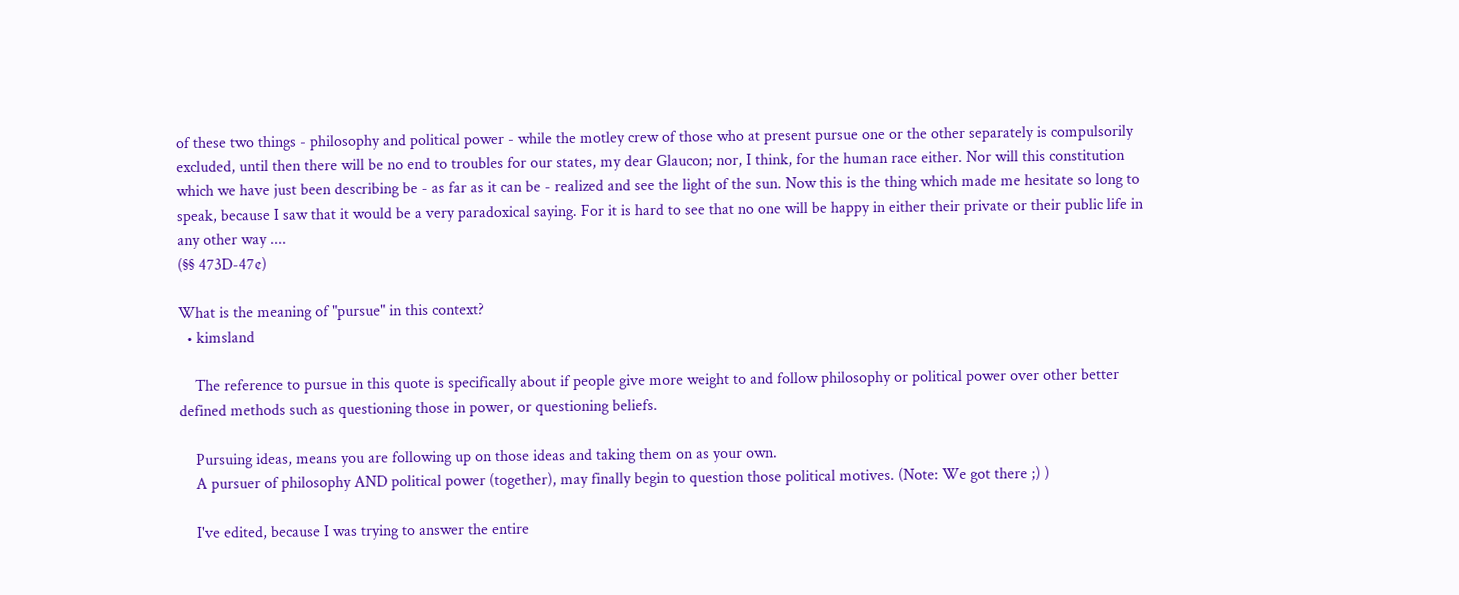of these two things - philosophy and political power - while the motley crew of those who at present pursue one or the other separately is compulsorily excluded, until then there will be no end to troubles for our states, my dear Glaucon; nor, I think, for the human race either. Nor will this constitution which we have just been describing be - as far as it can be - realized and see the light of the sun. Now this is the thing which made me hesitate so long to speak, because I saw that it would be a very paradoxical saying. For it is hard to see that no one will be happy in either their private or their public life in any other way ....
(§§ 473D-47¢)

What is the meaning of "pursue" in this context?
  • kimsland

    The reference to pursue in this quote is specifically about if people give more weight to and follow philosophy or political power over other better defined methods such as questioning those in power, or questioning beliefs.

    Pursuing ideas, means you are following up on those ideas and taking them on as your own.
    A pursuer of philosophy AND political power (together), may finally begin to question those political motives. (Note: We got there ;) )

    I've edited, because I was trying to answer the entire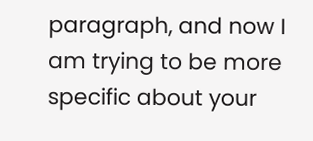paragraph, and now I am trying to be more specific about your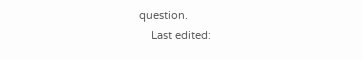question.
    Last edited: